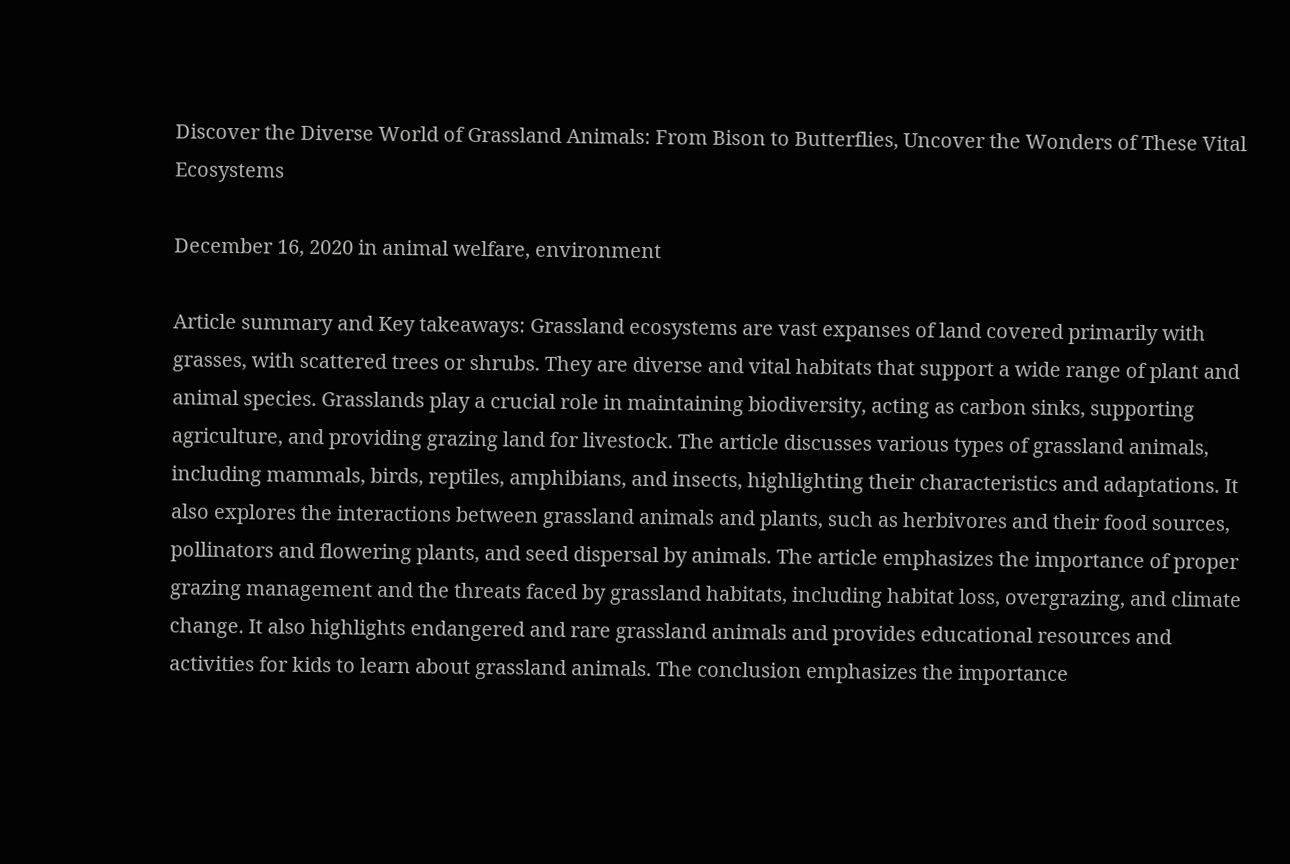Discover the Diverse World of Grassland Animals: From Bison to Butterflies, Uncover the Wonders of These Vital Ecosystems

December 16, 2020 in animal welfare, environment

Article summary and Key takeaways: Grassland ecosystems are vast expanses of land covered primarily with grasses, with scattered trees or shrubs. They are diverse and vital habitats that support a wide range of plant and animal species. Grasslands play a crucial role in maintaining biodiversity, acting as carbon sinks, supporting agriculture, and providing grazing land for livestock. The article discusses various types of grassland animals, including mammals, birds, reptiles, amphibians, and insects, highlighting their characteristics and adaptations. It also explores the interactions between grassland animals and plants, such as herbivores and their food sources, pollinators and flowering plants, and seed dispersal by animals. The article emphasizes the importance of proper grazing management and the threats faced by grassland habitats, including habitat loss, overgrazing, and climate change. It also highlights endangered and rare grassland animals and provides educational resources and activities for kids to learn about grassland animals. The conclusion emphasizes the importance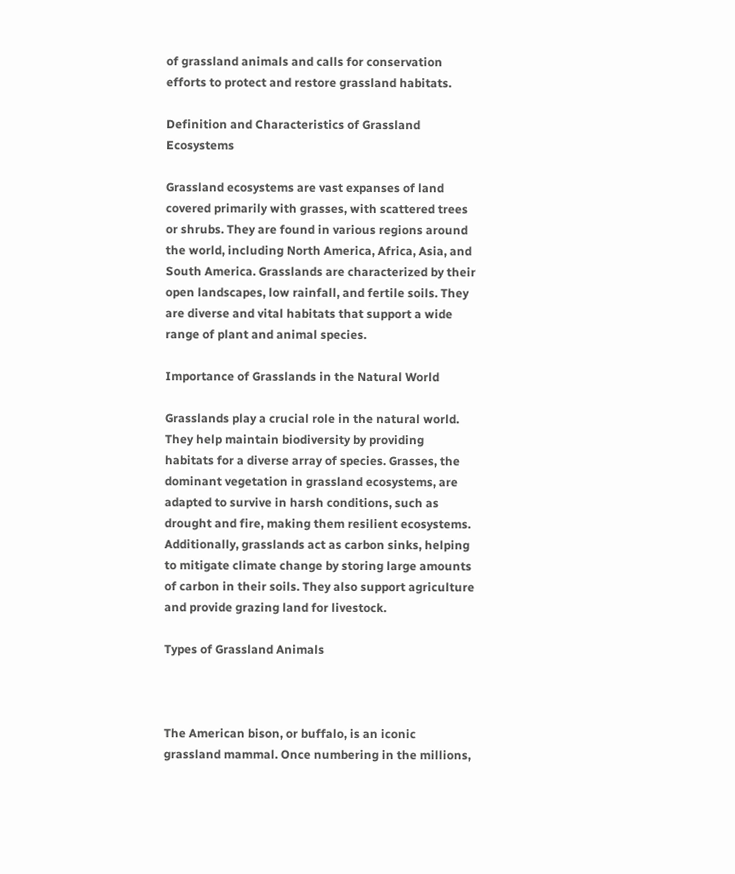of grassland animals and calls for conservation efforts to protect and restore grassland habitats.

Definition and Characteristics of Grassland Ecosystems

Grassland ecosystems are vast expanses of land covered primarily with grasses, with scattered trees or shrubs. They are found in various regions around the world, including North America, Africa, Asia, and South America. Grasslands are characterized by their open landscapes, low rainfall, and fertile soils. They are diverse and vital habitats that support a wide range of plant and animal species.

Importance of Grasslands in the Natural World

Grasslands play a crucial role in the natural world. They help maintain biodiversity by providing habitats for a diverse array of species. Grasses, the dominant vegetation in grassland ecosystems, are adapted to survive in harsh conditions, such as drought and fire, making them resilient ecosystems. Additionally, grasslands act as carbon sinks, helping to mitigate climate change by storing large amounts of carbon in their soils. They also support agriculture and provide grazing land for livestock.

Types of Grassland Animals



The American bison, or buffalo, is an iconic grassland mammal. Once numbering in the millions,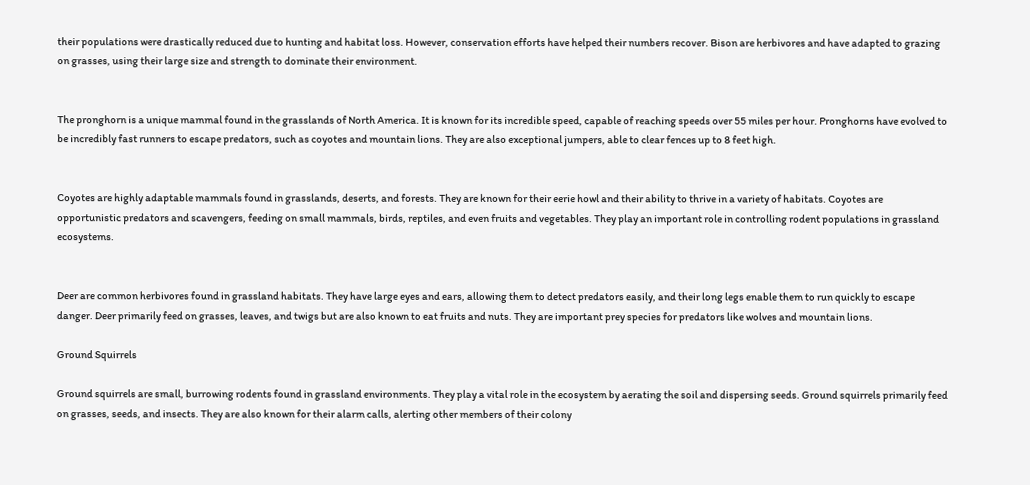their populations were drastically reduced due to hunting and habitat loss. However, conservation efforts have helped their numbers recover. Bison are herbivores and have adapted to grazing on grasses, using their large size and strength to dominate their environment.


The pronghorn is a unique mammal found in the grasslands of North America. It is known for its incredible speed, capable of reaching speeds over 55 miles per hour. Pronghorns have evolved to be incredibly fast runners to escape predators, such as coyotes and mountain lions. They are also exceptional jumpers, able to clear fences up to 8 feet high.


Coyotes are highly adaptable mammals found in grasslands, deserts, and forests. They are known for their eerie howl and their ability to thrive in a variety of habitats. Coyotes are opportunistic predators and scavengers, feeding on small mammals, birds, reptiles, and even fruits and vegetables. They play an important role in controlling rodent populations in grassland ecosystems.


Deer are common herbivores found in grassland habitats. They have large eyes and ears, allowing them to detect predators easily, and their long legs enable them to run quickly to escape danger. Deer primarily feed on grasses, leaves, and twigs but are also known to eat fruits and nuts. They are important prey species for predators like wolves and mountain lions.

Ground Squirrels

Ground squirrels are small, burrowing rodents found in grassland environments. They play a vital role in the ecosystem by aerating the soil and dispersing seeds. Ground squirrels primarily feed on grasses, seeds, and insects. They are also known for their alarm calls, alerting other members of their colony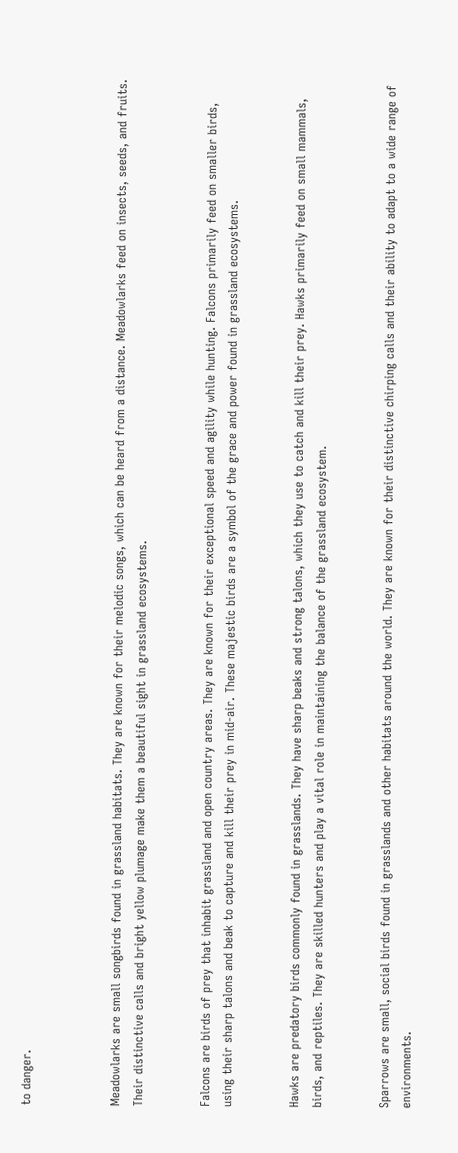to danger.



Meadowlarks are small songbirds found in grassland habitats. They are known for their melodic songs, which can be heard from a distance. Meadowlarks feed on insects, seeds, and fruits. Their distinctive calls and bright yellow plumage make them a beautiful sight in grassland ecosystems.


Falcons are birds of prey that inhabit grassland and open country areas. They are known for their exceptional speed and agility while hunting. Falcons primarily feed on smaller birds, using their sharp talons and beak to capture and kill their prey in mid-air. These majestic birds are a symbol of the grace and power found in grassland ecosystems.


Hawks are predatory birds commonly found in grasslands. They have sharp beaks and strong talons, which they use to catch and kill their prey. Hawks primarily feed on small mammals, birds, and reptiles. They are skilled hunters and play a vital role in maintaining the balance of the grassland ecosystem.


Sparrows are small, social birds found in grasslands and other habitats around the world. They are known for their distinctive chirping calls and their ability to adapt to a wide range of environments.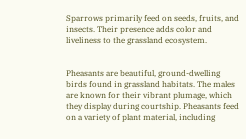Sparrows primarily feed on seeds, fruits, and insects. Their presence adds color and liveliness to the grassland ecosystem.


Pheasants are beautiful, ground-dwelling birds found in grassland habitats. The males are known for their vibrant plumage, which they display during courtship. Pheasants feed on a variety of plant material, including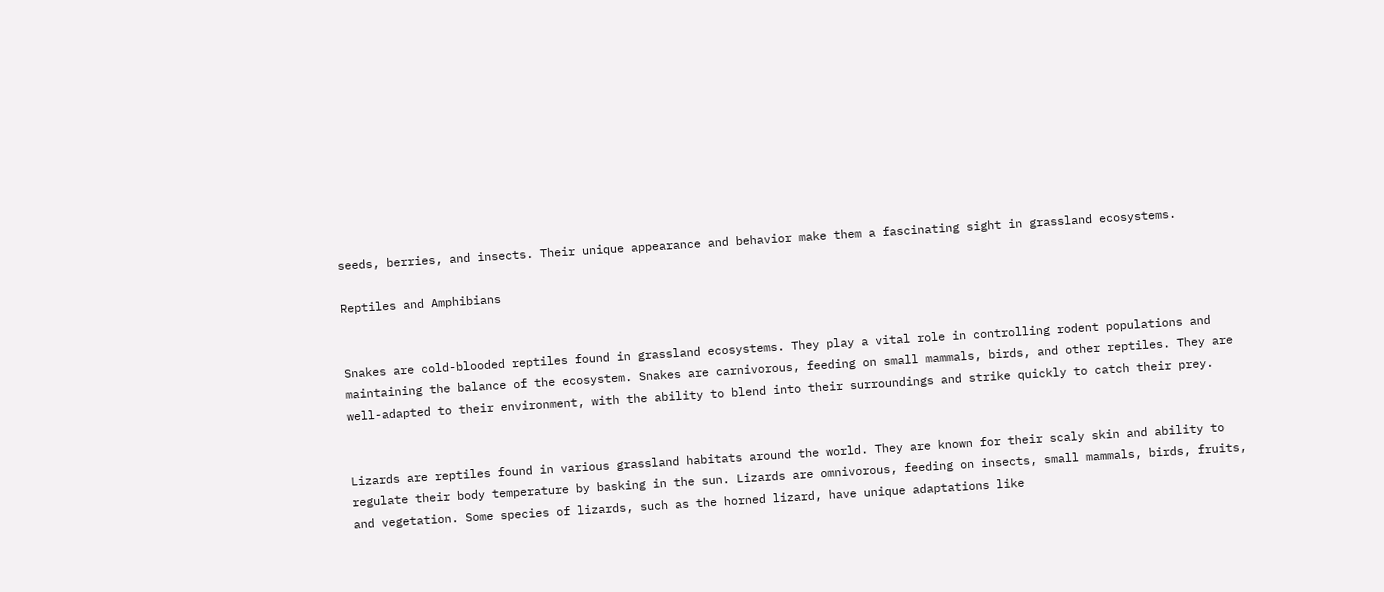seeds, berries, and insects. Their unique appearance and behavior make them a fascinating sight in grassland ecosystems.

Reptiles and Amphibians


Snakes are cold-blooded reptiles found in grassland ecosystems. They play a vital role in controlling rodent populations and maintaining the balance of the ecosystem. Snakes are carnivorous, feeding on small mammals, birds, and other reptiles. They are well-adapted to their environment, with the ability to blend into their surroundings and strike quickly to catch their prey.


Lizards are reptiles found in various grassland habitats around the world. They are known for their scaly skin and ability to regulate their body temperature by basking in the sun. Lizards are omnivorous, feeding on insects, small mammals, birds, fruits, and vegetation. Some species of lizards, such as the horned lizard, have unique adaptations like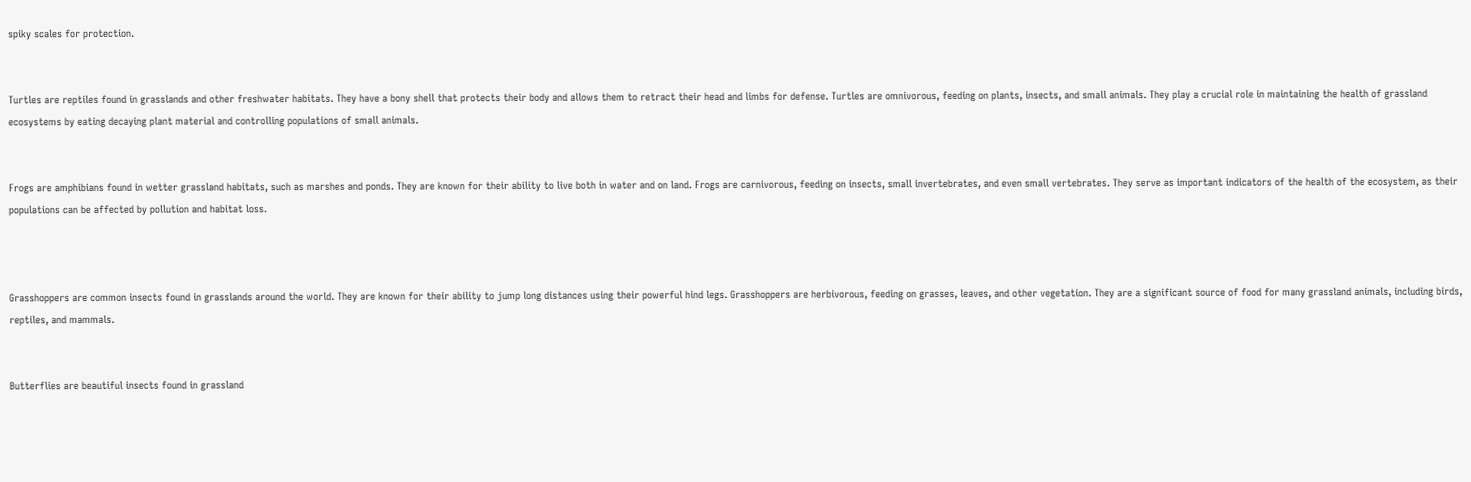spiky scales for protection.


Turtles are reptiles found in grasslands and other freshwater habitats. They have a bony shell that protects their body and allows them to retract their head and limbs for defense. Turtles are omnivorous, feeding on plants, insects, and small animals. They play a crucial role in maintaining the health of grassland ecosystems by eating decaying plant material and controlling populations of small animals.


Frogs are amphibians found in wetter grassland habitats, such as marshes and ponds. They are known for their ability to live both in water and on land. Frogs are carnivorous, feeding on insects, small invertebrates, and even small vertebrates. They serve as important indicators of the health of the ecosystem, as their populations can be affected by pollution and habitat loss.



Grasshoppers are common insects found in grasslands around the world. They are known for their ability to jump long distances using their powerful hind legs. Grasshoppers are herbivorous, feeding on grasses, leaves, and other vegetation. They are a significant source of food for many grassland animals, including birds, reptiles, and mammals.


Butterflies are beautiful insects found in grassland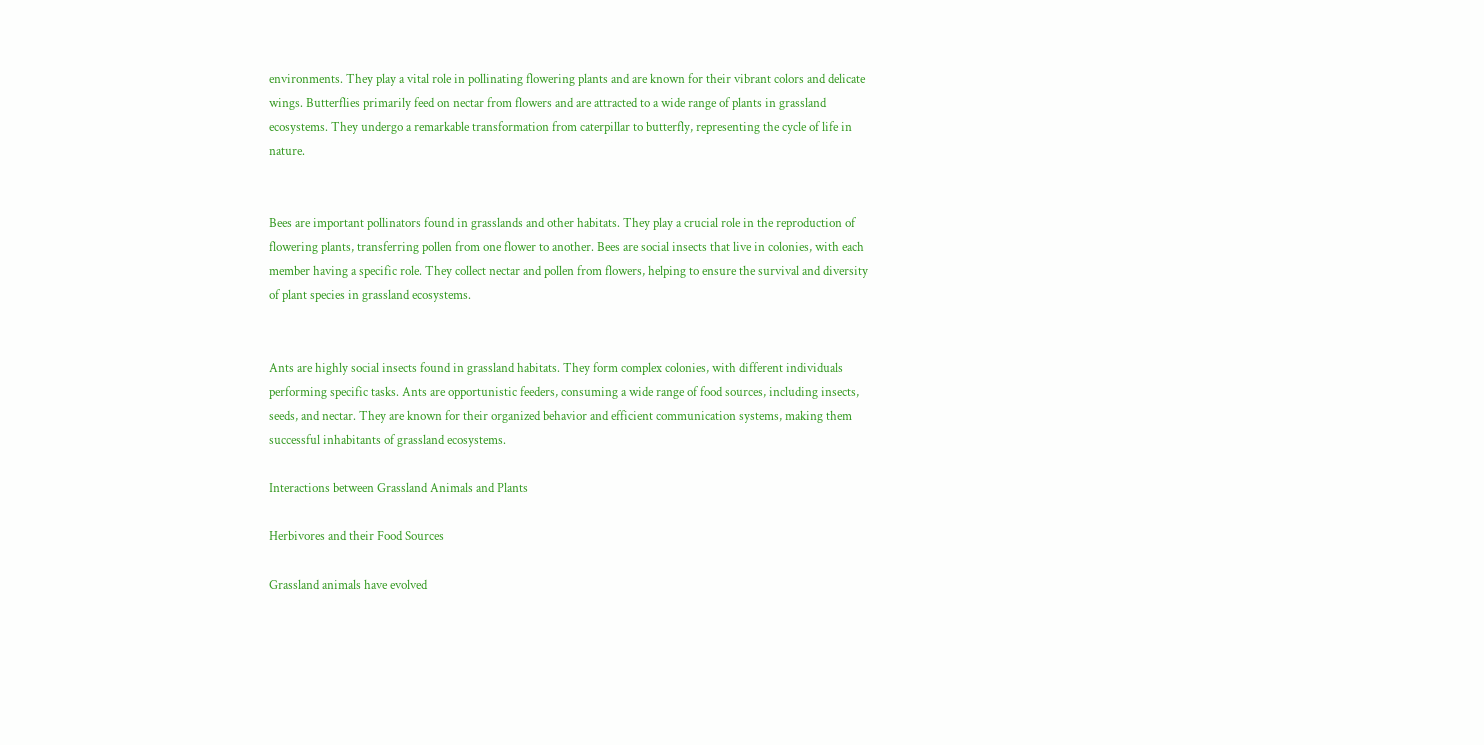environments. They play a vital role in pollinating flowering plants and are known for their vibrant colors and delicate wings. Butterflies primarily feed on nectar from flowers and are attracted to a wide range of plants in grassland ecosystems. They undergo a remarkable transformation from caterpillar to butterfly, representing the cycle of life in nature.


Bees are important pollinators found in grasslands and other habitats. They play a crucial role in the reproduction of flowering plants, transferring pollen from one flower to another. Bees are social insects that live in colonies, with each member having a specific role. They collect nectar and pollen from flowers, helping to ensure the survival and diversity of plant species in grassland ecosystems.


Ants are highly social insects found in grassland habitats. They form complex colonies, with different individuals performing specific tasks. Ants are opportunistic feeders, consuming a wide range of food sources, including insects, seeds, and nectar. They are known for their organized behavior and efficient communication systems, making them successful inhabitants of grassland ecosystems.

Interactions between Grassland Animals and Plants

Herbivores and their Food Sources

Grassland animals have evolved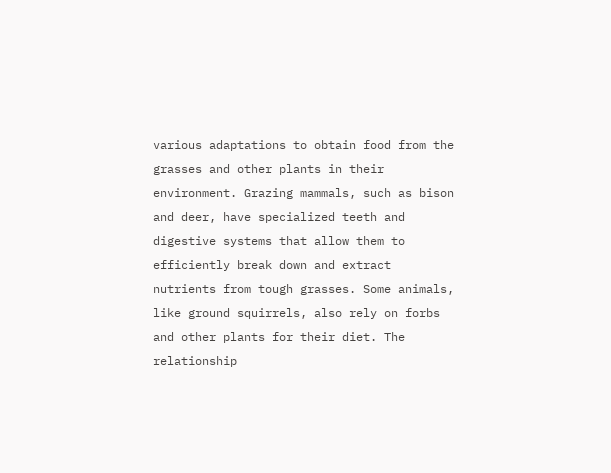various adaptations to obtain food from the grasses and other plants in their environment. Grazing mammals, such as bison and deer, have specialized teeth and digestive systems that allow them to efficiently break down and extract nutrients from tough grasses. Some animals, like ground squirrels, also rely on forbs and other plants for their diet. The relationship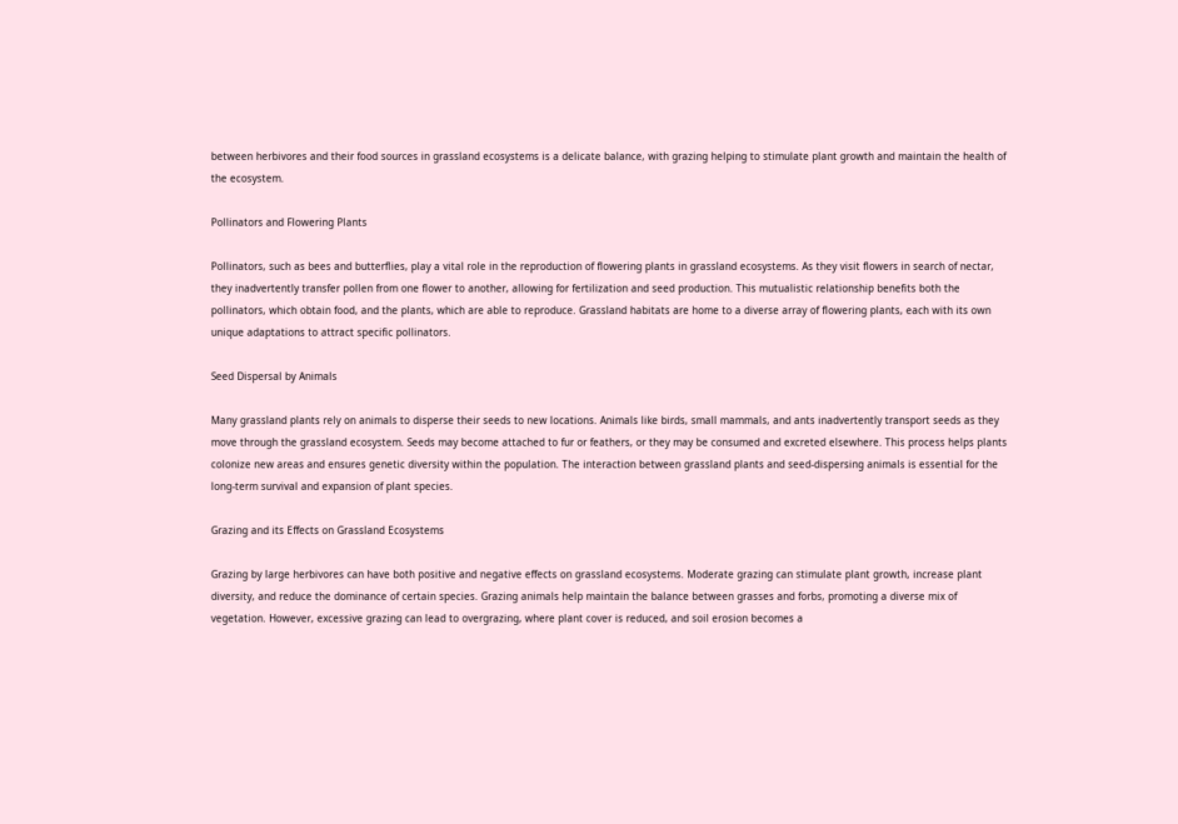between herbivores and their food sources in grassland ecosystems is a delicate balance, with grazing helping to stimulate plant growth and maintain the health of the ecosystem.

Pollinators and Flowering Plants

Pollinators, such as bees and butterflies, play a vital role in the reproduction of flowering plants in grassland ecosystems. As they visit flowers in search of nectar, they inadvertently transfer pollen from one flower to another, allowing for fertilization and seed production. This mutualistic relationship benefits both the pollinators, which obtain food, and the plants, which are able to reproduce. Grassland habitats are home to a diverse array of flowering plants, each with its own unique adaptations to attract specific pollinators.

Seed Dispersal by Animals

Many grassland plants rely on animals to disperse their seeds to new locations. Animals like birds, small mammals, and ants inadvertently transport seeds as they move through the grassland ecosystem. Seeds may become attached to fur or feathers, or they may be consumed and excreted elsewhere. This process helps plants colonize new areas and ensures genetic diversity within the population. The interaction between grassland plants and seed-dispersing animals is essential for the long-term survival and expansion of plant species.

Grazing and its Effects on Grassland Ecosystems

Grazing by large herbivores can have both positive and negative effects on grassland ecosystems. Moderate grazing can stimulate plant growth, increase plant diversity, and reduce the dominance of certain species. Grazing animals help maintain the balance between grasses and forbs, promoting a diverse mix of vegetation. However, excessive grazing can lead to overgrazing, where plant cover is reduced, and soil erosion becomes a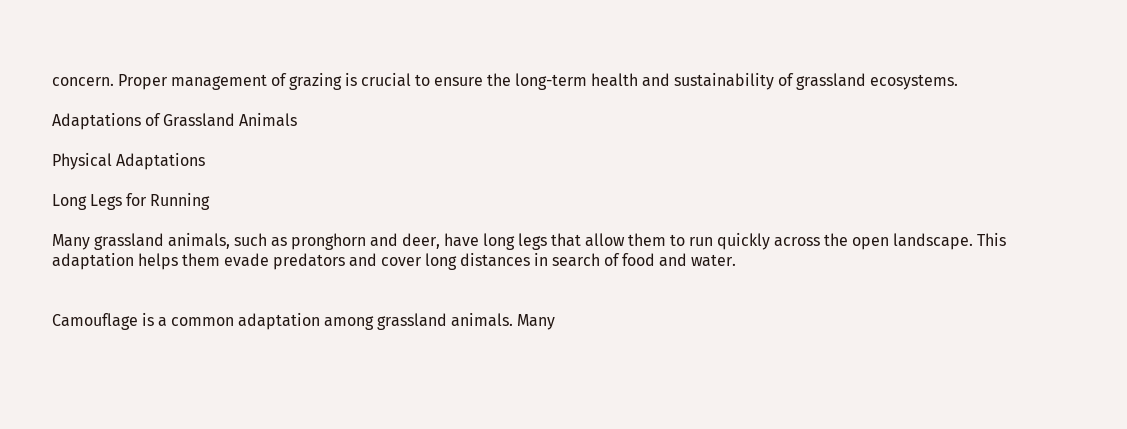concern. Proper management of grazing is crucial to ensure the long-term health and sustainability of grassland ecosystems.

Adaptations of Grassland Animals

Physical Adaptations

Long Legs for Running

Many grassland animals, such as pronghorn and deer, have long legs that allow them to run quickly across the open landscape. This adaptation helps them evade predators and cover long distances in search of food and water.


Camouflage is a common adaptation among grassland animals. Many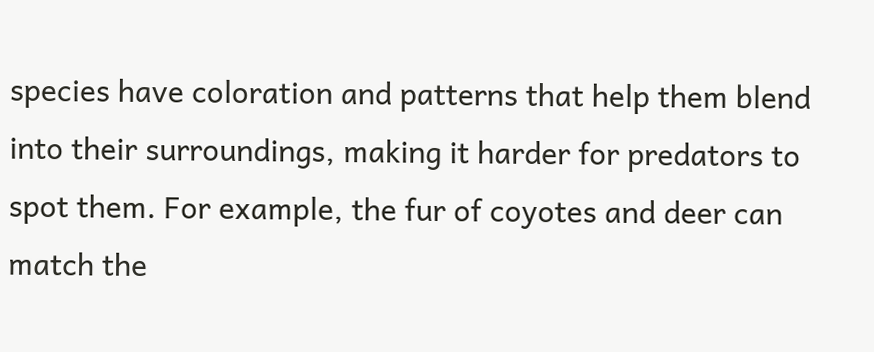species have coloration and patterns that help them blend into their surroundings, making it harder for predators to spot them. For example, the fur of coyotes and deer can match the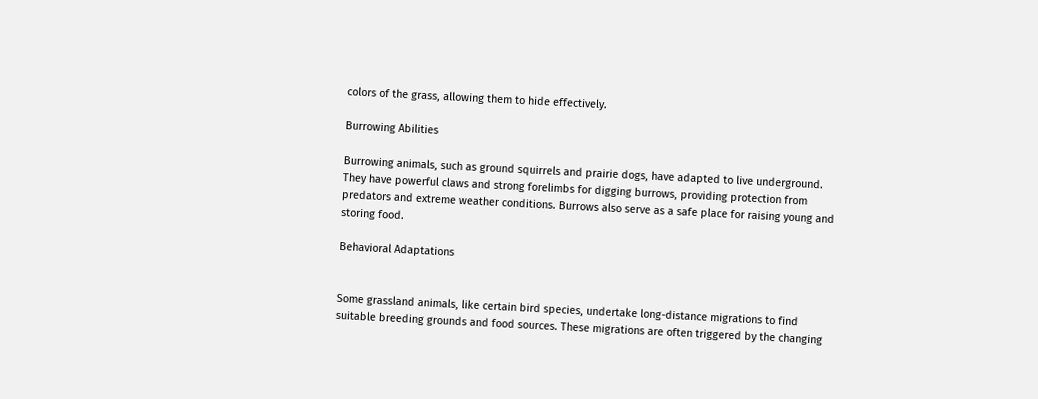colors of the grass, allowing them to hide effectively.

Burrowing Abilities

Burrowing animals, such as ground squirrels and prairie dogs, have adapted to live underground. They have powerful claws and strong forelimbs for digging burrows, providing protection from predators and extreme weather conditions. Burrows also serve as a safe place for raising young and storing food.

Behavioral Adaptations


Some grassland animals, like certain bird species, undertake long-distance migrations to find suitable breeding grounds and food sources. These migrations are often triggered by the changing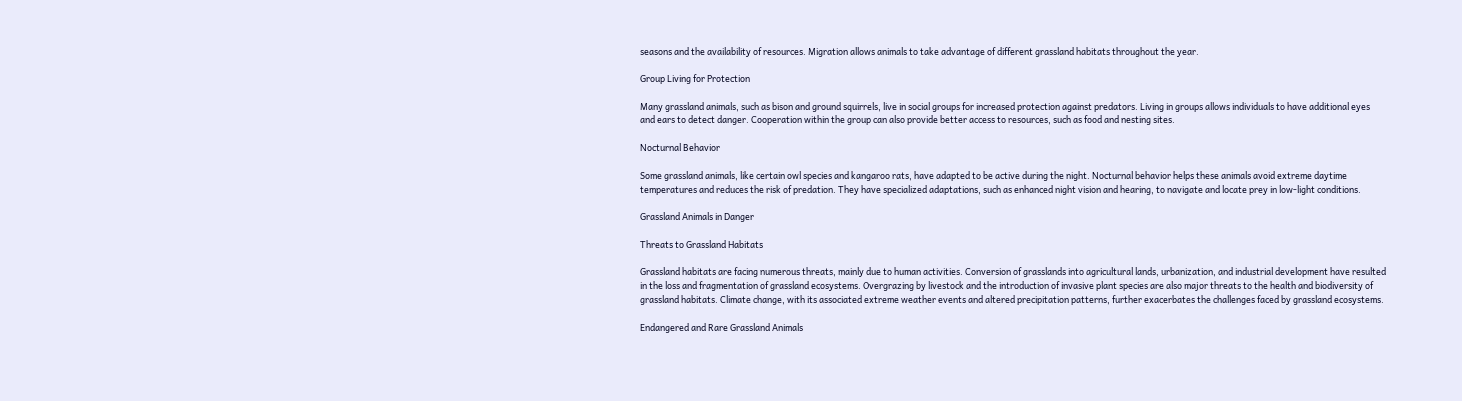seasons and the availability of resources. Migration allows animals to take advantage of different grassland habitats throughout the year.

Group Living for Protection

Many grassland animals, such as bison and ground squirrels, live in social groups for increased protection against predators. Living in groups allows individuals to have additional eyes and ears to detect danger. Cooperation within the group can also provide better access to resources, such as food and nesting sites.

Nocturnal Behavior

Some grassland animals, like certain owl species and kangaroo rats, have adapted to be active during the night. Nocturnal behavior helps these animals avoid extreme daytime temperatures and reduces the risk of predation. They have specialized adaptations, such as enhanced night vision and hearing, to navigate and locate prey in low-light conditions.

Grassland Animals in Danger

Threats to Grassland Habitats

Grassland habitats are facing numerous threats, mainly due to human activities. Conversion of grasslands into agricultural lands, urbanization, and industrial development have resulted in the loss and fragmentation of grassland ecosystems. Overgrazing by livestock and the introduction of invasive plant species are also major threats to the health and biodiversity of grassland habitats. Climate change, with its associated extreme weather events and altered precipitation patterns, further exacerbates the challenges faced by grassland ecosystems.

Endangered and Rare Grassland Animals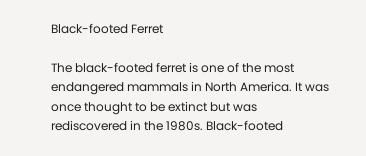Black-footed Ferret

The black-footed ferret is one of the most endangered mammals in North America. It was once thought to be extinct but was rediscovered in the 1980s. Black-footed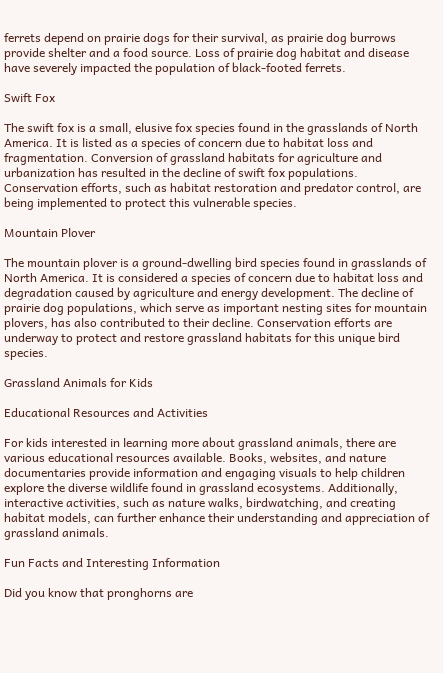ferrets depend on prairie dogs for their survival, as prairie dog burrows provide shelter and a food source. Loss of prairie dog habitat and disease have severely impacted the population of black-footed ferrets.

Swift Fox

The swift fox is a small, elusive fox species found in the grasslands of North America. It is listed as a species of concern due to habitat loss and fragmentation. Conversion of grassland habitats for agriculture and urbanization has resulted in the decline of swift fox populations. Conservation efforts, such as habitat restoration and predator control, are being implemented to protect this vulnerable species.

Mountain Plover

The mountain plover is a ground-dwelling bird species found in grasslands of North America. It is considered a species of concern due to habitat loss and degradation caused by agriculture and energy development. The decline of prairie dog populations, which serve as important nesting sites for mountain plovers, has also contributed to their decline. Conservation efforts are underway to protect and restore grassland habitats for this unique bird species.

Grassland Animals for Kids

Educational Resources and Activities

For kids interested in learning more about grassland animals, there are various educational resources available. Books, websites, and nature documentaries provide information and engaging visuals to help children explore the diverse wildlife found in grassland ecosystems. Additionally, interactive activities, such as nature walks, birdwatching, and creating habitat models, can further enhance their understanding and appreciation of grassland animals.

Fun Facts and Interesting Information

Did you know that pronghorns are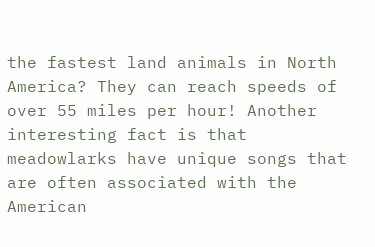the fastest land animals in North America? They can reach speeds of over 55 miles per hour! Another interesting fact is that meadowlarks have unique songs that are often associated with the American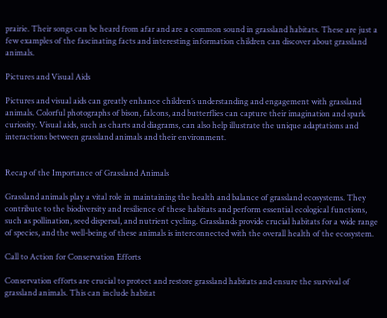prairie. Their songs can be heard from afar and are a common sound in grassland habitats. These are just a few examples of the fascinating facts and interesting information children can discover about grassland animals.

Pictures and Visual Aids

Pictures and visual aids can greatly enhance children’s understanding and engagement with grassland animals. Colorful photographs of bison, falcons, and butterflies can capture their imagination and spark curiosity. Visual aids, such as charts and diagrams, can also help illustrate the unique adaptations and interactions between grassland animals and their environment.


Recap of the Importance of Grassland Animals

Grassland animals play a vital role in maintaining the health and balance of grassland ecosystems. They contribute to the biodiversity and resilience of these habitats and perform essential ecological functions, such as pollination, seed dispersal, and nutrient cycling. Grasslands provide crucial habitats for a wide range of species, and the well-being of these animals is interconnected with the overall health of the ecosystem.

Call to Action for Conservation Efforts

Conservation efforts are crucial to protect and restore grassland habitats and ensure the survival of grassland animals. This can include habitat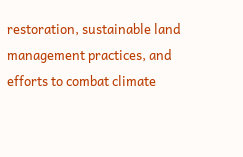restoration, sustainable land management practices, and efforts to combat climate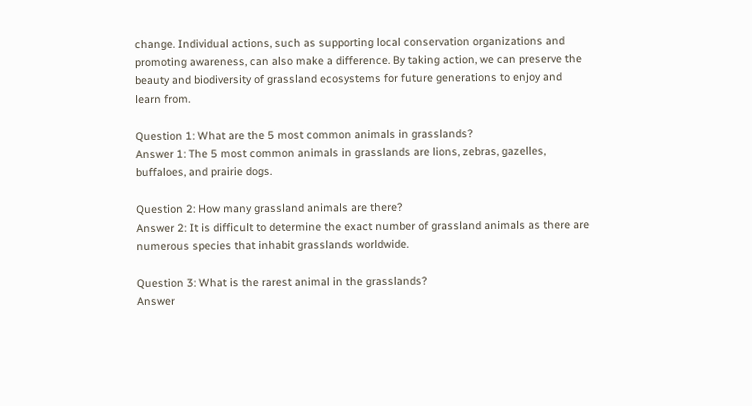change. Individual actions, such as supporting local conservation organizations and promoting awareness, can also make a difference. By taking action, we can preserve the beauty and biodiversity of grassland ecosystems for future generations to enjoy and learn from.

Question 1: What are the 5 most common animals in grasslands?
Answer 1: The 5 most common animals in grasslands are lions, zebras, gazelles, buffaloes, and prairie dogs.

Question 2: How many grassland animals are there?
Answer 2: It is difficult to determine the exact number of grassland animals as there are numerous species that inhabit grasslands worldwide.

Question 3: What is the rarest animal in the grasslands?
Answer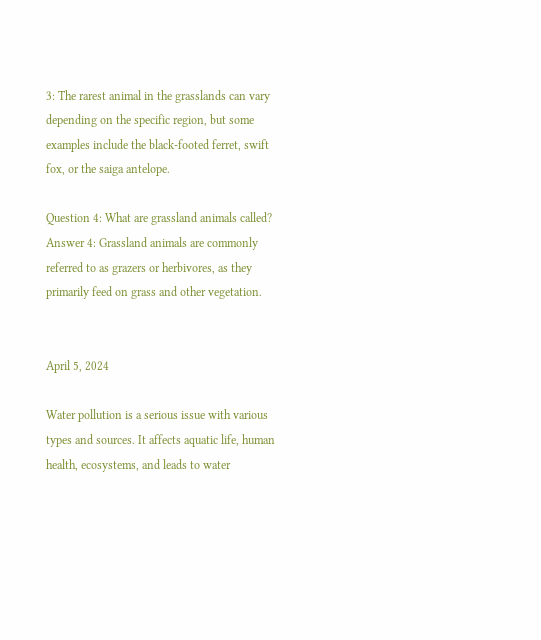3: The rarest animal in the grasslands can vary depending on the specific region, but some examples include the black-footed ferret, swift fox, or the saiga antelope.

Question 4: What are grassland animals called?
Answer 4: Grassland animals are commonly referred to as grazers or herbivores, as they primarily feed on grass and other vegetation.


April 5, 2024

Water pollution is a serious issue with various types and sources. It affects aquatic life, human health, ecosystems, and leads to water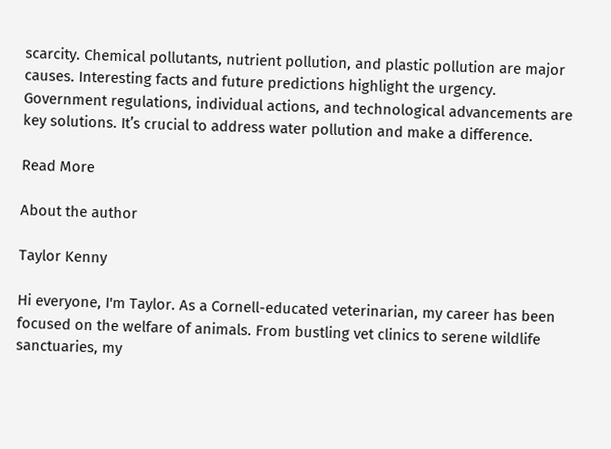scarcity. Chemical pollutants, nutrient pollution, and plastic pollution are major causes. Interesting facts and future predictions highlight the urgency. Government regulations, individual actions, and technological advancements are key solutions. It’s crucial to address water pollution and make a difference.

Read More

About the author

Taylor Kenny

Hi everyone, I'm Taylor. As a Cornell-educated veterinarian, my career has been focused on the welfare of animals. From bustling vet clinics to serene wildlife sanctuaries, my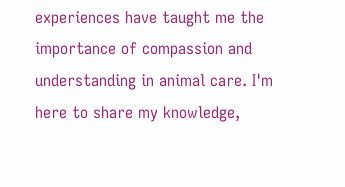experiences have taught me the importance of compassion and understanding in animal care. I'm here to share my knowledge,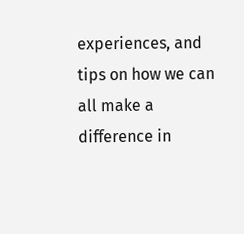experiences, and tips on how we can all make a difference in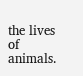the lives of animals.